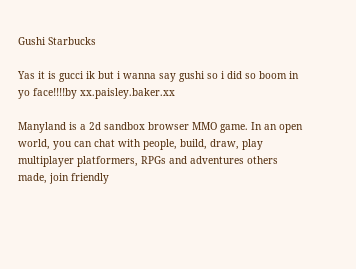Gushi Starbucks

Yas it is gucci ik but i wanna say gushi so i did so boom in yo face!!!!by xx.paisley.baker.xx

Manyland is a 2d sandbox browser MMO game. In an open world, you can chat with people, build, draw, play multiplayer platformers, RPGs and adventures others made, join friendly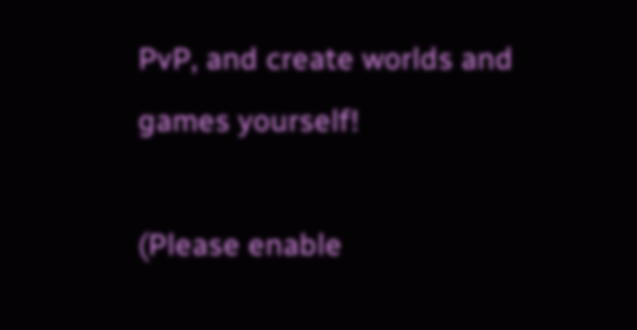PvP, and create worlds and games yourself!

(Please enable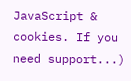JavaScript & cookies. If you need support...)